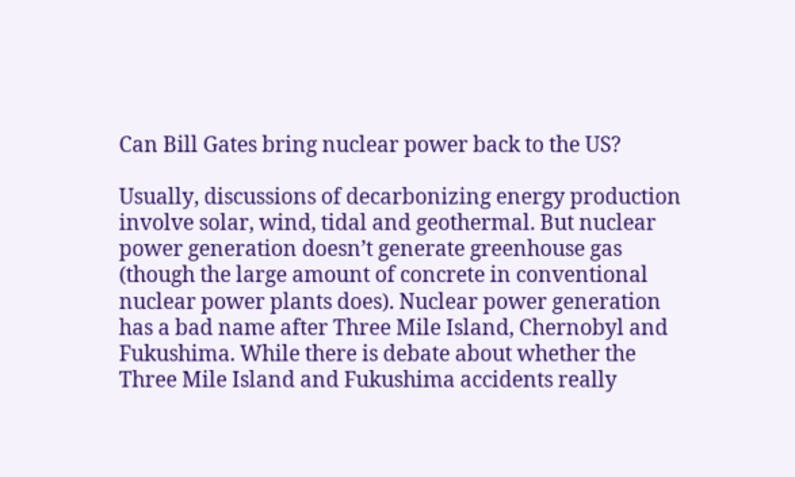Can Bill Gates bring nuclear power back to the US?

Usually, discussions of decarbonizing energy production involve solar, wind, tidal and geothermal. But nuclear power generation doesn’t generate greenhouse gas (though the large amount of concrete in conventional nuclear power plants does). Nuclear power generation has a bad name after Three Mile Island, Chernobyl and Fukushima. While there is debate about whether the Three Mile Island and Fukushima accidents really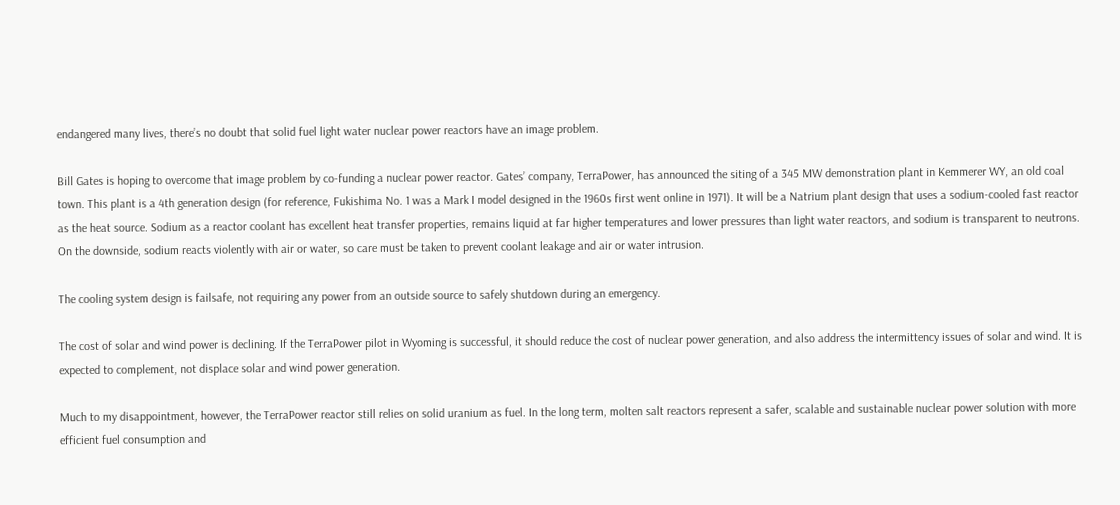endangered many lives, there’s no doubt that solid fuel light water nuclear power reactors have an image problem.

Bill Gates is hoping to overcome that image problem by co-funding a nuclear power reactor. Gates’ company, TerraPower, has announced the siting of a 345 MW demonstration plant in Kemmerer WY, an old coal town. This plant is a 4th generation design (for reference, Fukishima No. 1 was a Mark I model designed in the 1960s first went online in 1971). It will be a Natrium plant design that uses a sodium-cooled fast reactor as the heat source. Sodium as a reactor coolant has excellent heat transfer properties, remains liquid at far higher temperatures and lower pressures than light water reactors, and sodium is transparent to neutrons. On the downside, sodium reacts violently with air or water, so care must be taken to prevent coolant leakage and air or water intrusion.

The cooling system design is failsafe, not requiring any power from an outside source to safely shutdown during an emergency.

The cost of solar and wind power is declining. If the TerraPower pilot in Wyoming is successful, it should reduce the cost of nuclear power generation, and also address the intermittency issues of solar and wind. It is expected to complement, not displace solar and wind power generation.

Much to my disappointment, however, the TerraPower reactor still relies on solid uranium as fuel. In the long term, molten salt reactors represent a safer, scalable and sustainable nuclear power solution with more efficient fuel consumption and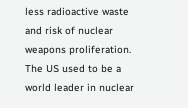less radioactive waste and risk of nuclear weapons proliferation. The US used to be a world leader in nuclear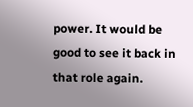power. It would be good to see it back in that role again.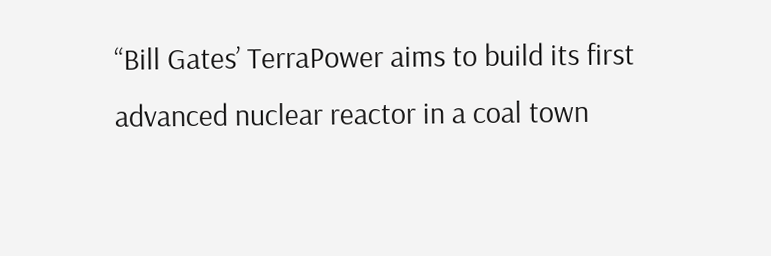“Bill Gates’ TerraPower aims to build its first advanced nuclear reactor in a coal town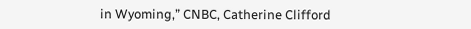in Wyoming,” CNBC, Catherine Clifford